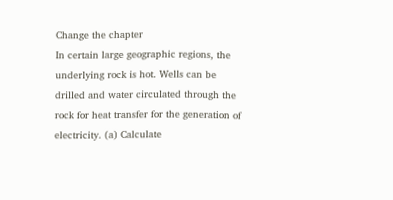Change the chapter
In certain large geographic regions, the underlying rock is hot. Wells can be drilled and water circulated through the rock for heat transfer for the generation of electricity. (a) Calculate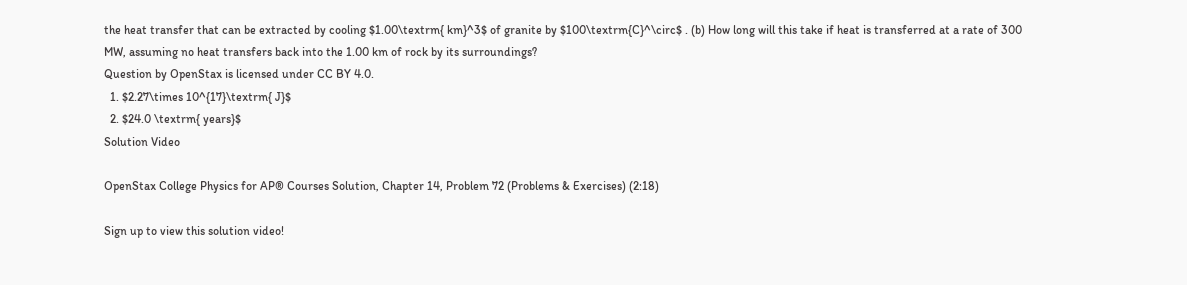the heat transfer that can be extracted by cooling $1.00\textrm{ km}^3$ of granite by $100\textrm{C}^\circ$ . (b) How long will this take if heat is transferred at a rate of 300 MW, assuming no heat transfers back into the 1.00 km of rock by its surroundings?
Question by OpenStax is licensed under CC BY 4.0.
  1. $2.27\times 10^{17}\textrm{ J}$
  2. $24.0 \textrm{ years}$
Solution Video

OpenStax College Physics for AP® Courses Solution, Chapter 14, Problem 72 (Problems & Exercises) (2:18)

Sign up to view this solution video!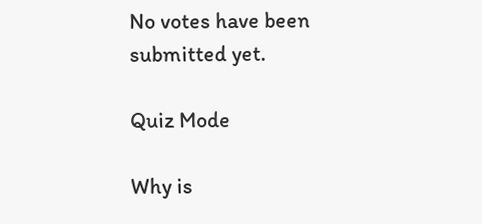No votes have been submitted yet.

Quiz Mode

Why is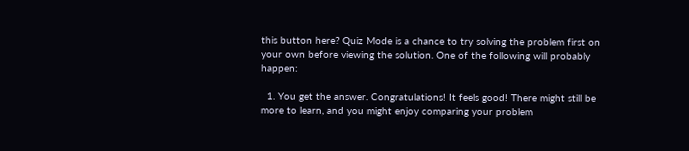this button here? Quiz Mode is a chance to try solving the problem first on your own before viewing the solution. One of the following will probably happen:

  1. You get the answer. Congratulations! It feels good! There might still be more to learn, and you might enjoy comparing your problem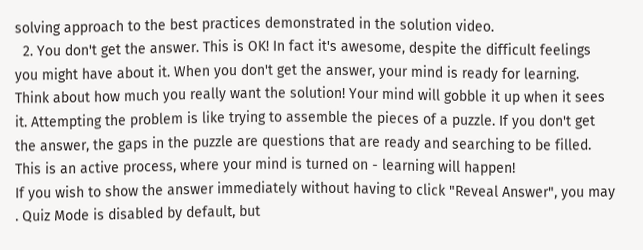solving approach to the best practices demonstrated in the solution video.
  2. You don't get the answer. This is OK! In fact it's awesome, despite the difficult feelings you might have about it. When you don't get the answer, your mind is ready for learning. Think about how much you really want the solution! Your mind will gobble it up when it sees it. Attempting the problem is like trying to assemble the pieces of a puzzle. If you don't get the answer, the gaps in the puzzle are questions that are ready and searching to be filled. This is an active process, where your mind is turned on - learning will happen!
If you wish to show the answer immediately without having to click "Reveal Answer", you may . Quiz Mode is disabled by default, but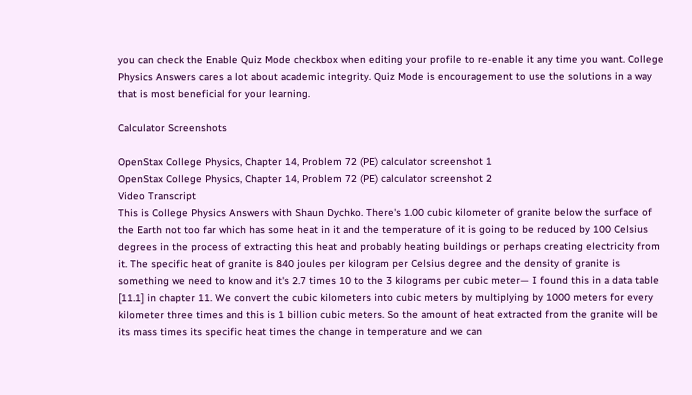you can check the Enable Quiz Mode checkbox when editing your profile to re-enable it any time you want. College Physics Answers cares a lot about academic integrity. Quiz Mode is encouragement to use the solutions in a way that is most beneficial for your learning.

Calculator Screenshots

OpenStax College Physics, Chapter 14, Problem 72 (PE) calculator screenshot 1
OpenStax College Physics, Chapter 14, Problem 72 (PE) calculator screenshot 2
Video Transcript
This is College Physics Answers with Shaun Dychko. There's 1.00 cubic kilometer of granite below the surface of the Earth not too far which has some heat in it and the temperature of it is going to be reduced by 100 Celsius degrees in the process of extracting this heat and probably heating buildings or perhaps creating electricity from it. The specific heat of granite is 840 joules per kilogram per Celsius degree and the density of granite is something we need to know and it's 2.7 times 10 to the 3 kilograms per cubic meter— I found this in a data table [11.1] in chapter 11. We convert the cubic kilometers into cubic meters by multiplying by 1000 meters for every kilometer three times and this is 1 billion cubic meters. So the amount of heat extracted from the granite will be its mass times its specific heat times the change in temperature and we can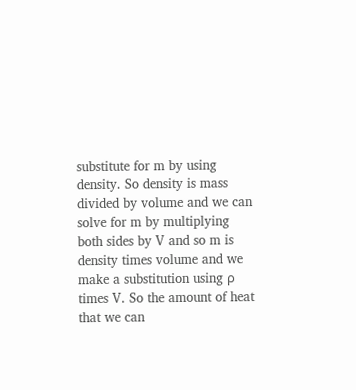substitute for m by using density. So density is mass divided by volume and we can solve for m by multiplying both sides by V and so m is density times volume and we make a substitution using ρ times V. So the amount of heat that we can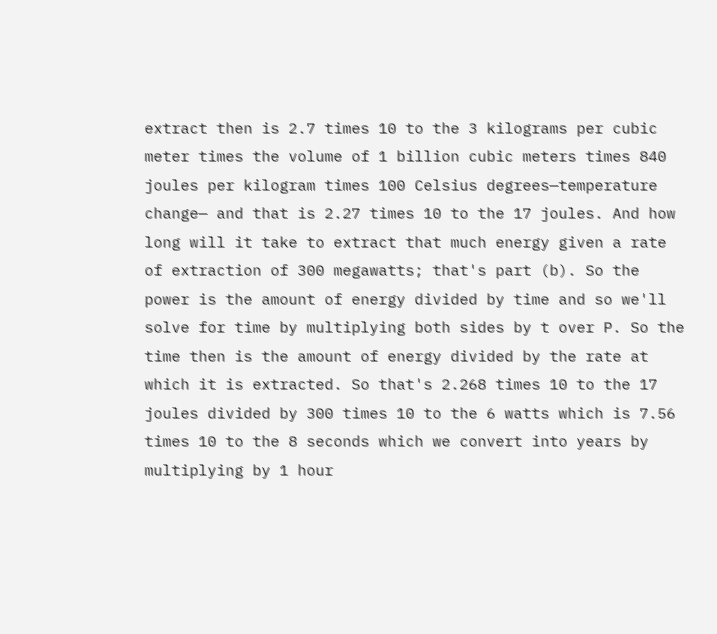extract then is 2.7 times 10 to the 3 kilograms per cubic meter times the volume of 1 billion cubic meters times 840 joules per kilogram times 100 Celsius degrees—temperature change— and that is 2.27 times 10 to the 17 joules. And how long will it take to extract that much energy given a rate of extraction of 300 megawatts; that's part (b). So the power is the amount of energy divided by time and so we'll solve for time by multiplying both sides by t over P. So the time then is the amount of energy divided by the rate at which it is extracted. So that's 2.268 times 10 to the 17 joules divided by 300 times 10 to the 6 watts which is 7.56 times 10 to the 8 seconds which we convert into years by multiplying by 1 hour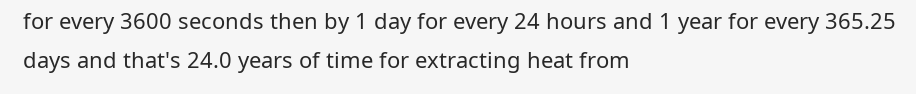for every 3600 seconds then by 1 day for every 24 hours and 1 year for every 365.25 days and that's 24.0 years of time for extracting heat from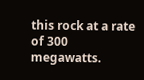this rock at a rate of 300 megawatts.